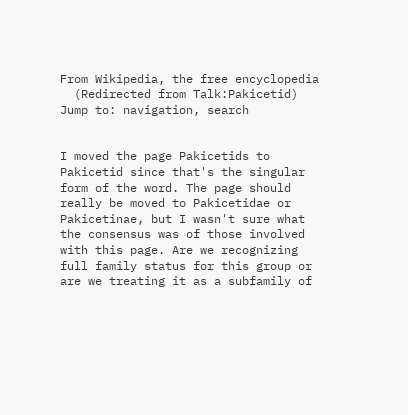From Wikipedia, the free encyclopedia
  (Redirected from Talk:Pakicetid)
Jump to: navigation, search


I moved the page Pakicetids to Pakicetid since that's the singular form of the word. The page should really be moved to Pakicetidae or Pakicetinae, but I wasn't sure what the consensus was of those involved with this page. Are we recognizing full family status for this group or are we treating it as a subfamily of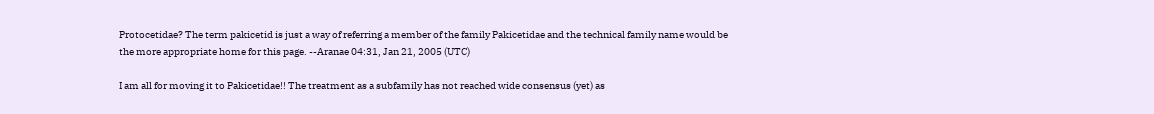Protocetidae? The term pakicetid is just a way of referring a member of the family Pakicetidae and the technical family name would be the more appropriate home for this page. --Aranae 04:31, Jan 21, 2005 (UTC)

I am all for moving it to Pakicetidae!! The treatment as a subfamily has not reached wide consensus (yet) as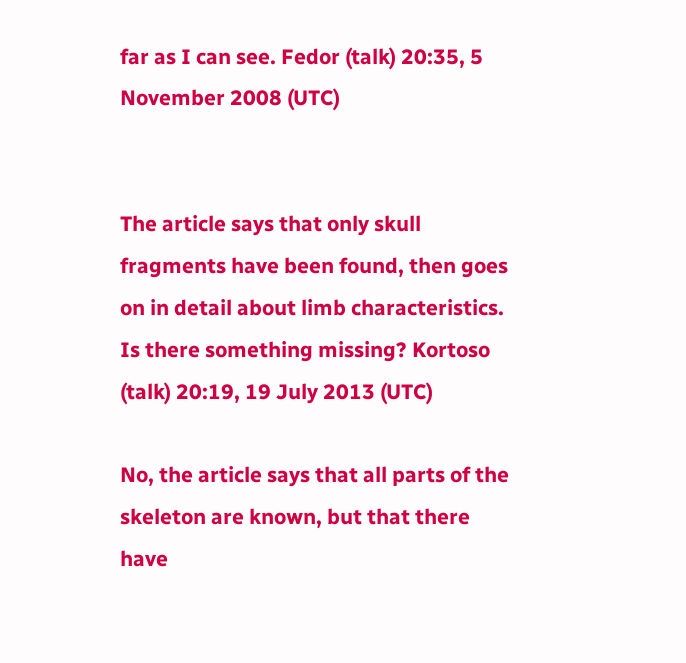far as I can see. Fedor (talk) 20:35, 5 November 2008 (UTC)


The article says that only skull fragments have been found, then goes on in detail about limb characteristics. Is there something missing? Kortoso (talk) 20:19, 19 July 2013 (UTC)

No, the article says that all parts of the skeleton are known, but that there have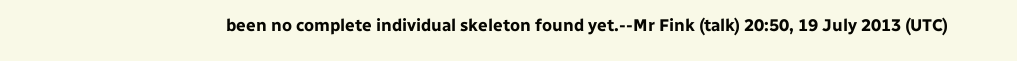been no complete individual skeleton found yet.--Mr Fink (talk) 20:50, 19 July 2013 (UTC)